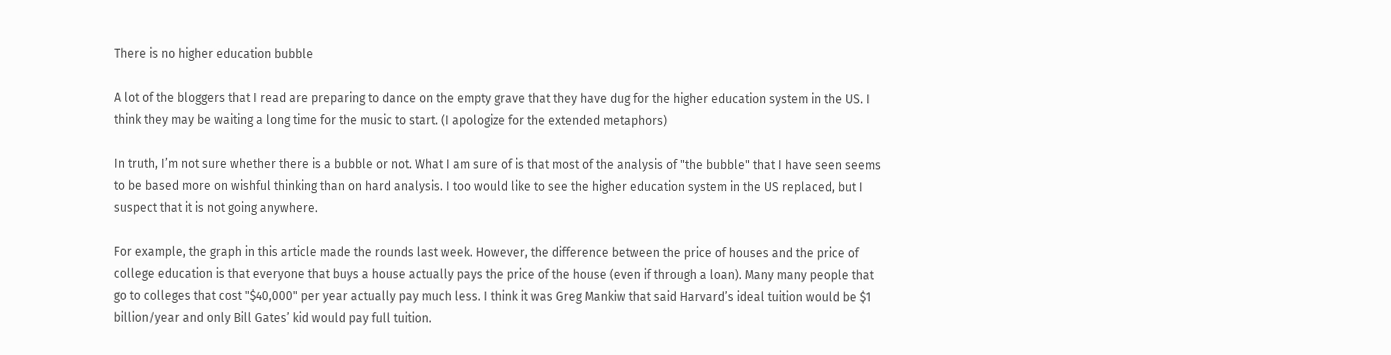There is no higher education bubble

A lot of the bloggers that I read are preparing to dance on the empty grave that they have dug for the higher education system in the US. I think they may be waiting a long time for the music to start. (I apologize for the extended metaphors)

In truth, I’m not sure whether there is a bubble or not. What I am sure of is that most of the analysis of "the bubble" that I have seen seems to be based more on wishful thinking than on hard analysis. I too would like to see the higher education system in the US replaced, but I suspect that it is not going anywhere.

For example, the graph in this article made the rounds last week. However, the difference between the price of houses and the price of college education is that everyone that buys a house actually pays the price of the house (even if through a loan). Many many people that go to colleges that cost "$40,000" per year actually pay much less. I think it was Greg Mankiw that said Harvard’s ideal tuition would be $1 billion/year and only Bill Gates’ kid would pay full tuition.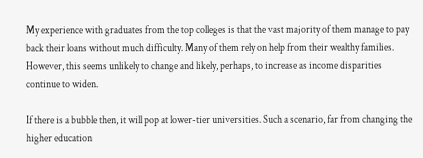My experience with graduates from the top colleges is that the vast majority of them manage to pay back their loans without much difficulty. Many of them rely on help from their wealthy families. However, this seems unlikely to change and likely, perhaps, to increase as income disparities continue to widen.

If there is a bubble then, it will pop at lower-tier universities. Such a scenario, far from changing the higher education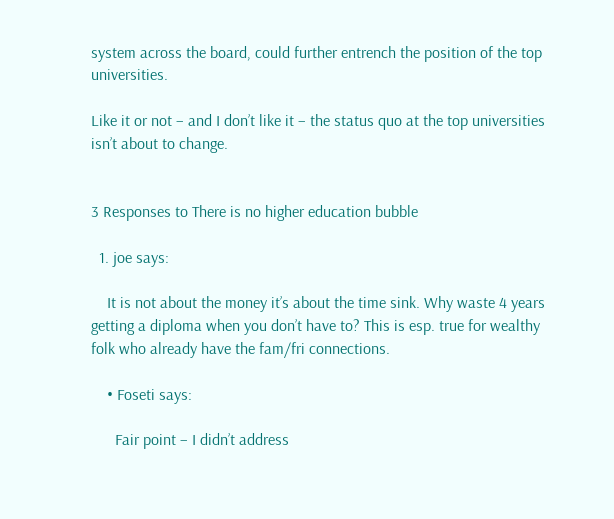system across the board, could further entrench the position of the top universities.

Like it or not – and I don’t like it – the status quo at the top universities isn’t about to change.


3 Responses to There is no higher education bubble

  1. joe says:

    It is not about the money it’s about the time sink. Why waste 4 years getting a diploma when you don’t have to? This is esp. true for wealthy folk who already have the fam/fri connections.

    • Foseti says:

      Fair point – I didn’t address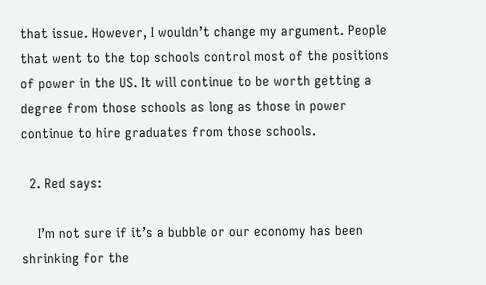that issue. However, I wouldn’t change my argument. People that went to the top schools control most of the positions of power in the US. It will continue to be worth getting a degree from those schools as long as those in power continue to hire graduates from those schools.

  2. Red says:

    I’m not sure if it’s a bubble or our economy has been shrinking for the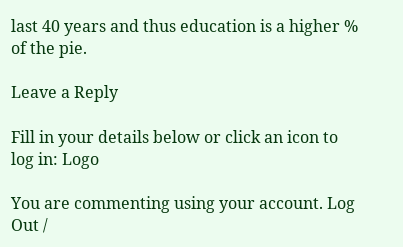last 40 years and thus education is a higher % of the pie.

Leave a Reply

Fill in your details below or click an icon to log in: Logo

You are commenting using your account. Log Out /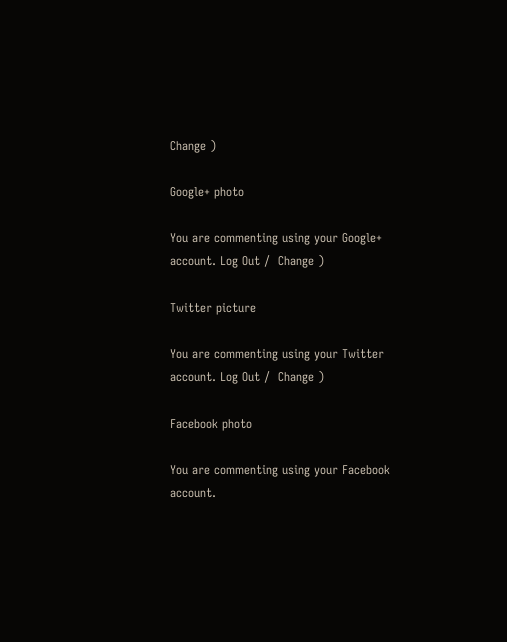Change )

Google+ photo

You are commenting using your Google+ account. Log Out /  Change )

Twitter picture

You are commenting using your Twitter account. Log Out /  Change )

Facebook photo

You are commenting using your Facebook account.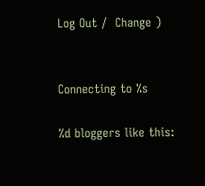Log Out /  Change )


Connecting to %s

%d bloggers like this: